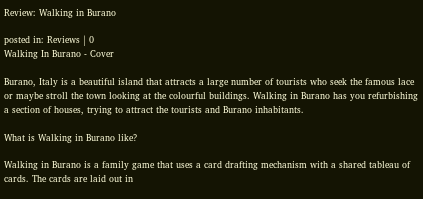Review: Walking in Burano

posted in: Reviews | 0
Walking In Burano - Cover

Burano, Italy is a beautiful island that attracts a large number of tourists who seek the famous lace or maybe stroll the town looking at the colourful buildings. Walking in Burano has you refurbishing a section of houses, trying to attract the tourists and Burano inhabitants.

What is Walking in Burano like?

Walking in Burano is a family game that uses a card drafting mechanism with a shared tableau of cards. The cards are laid out in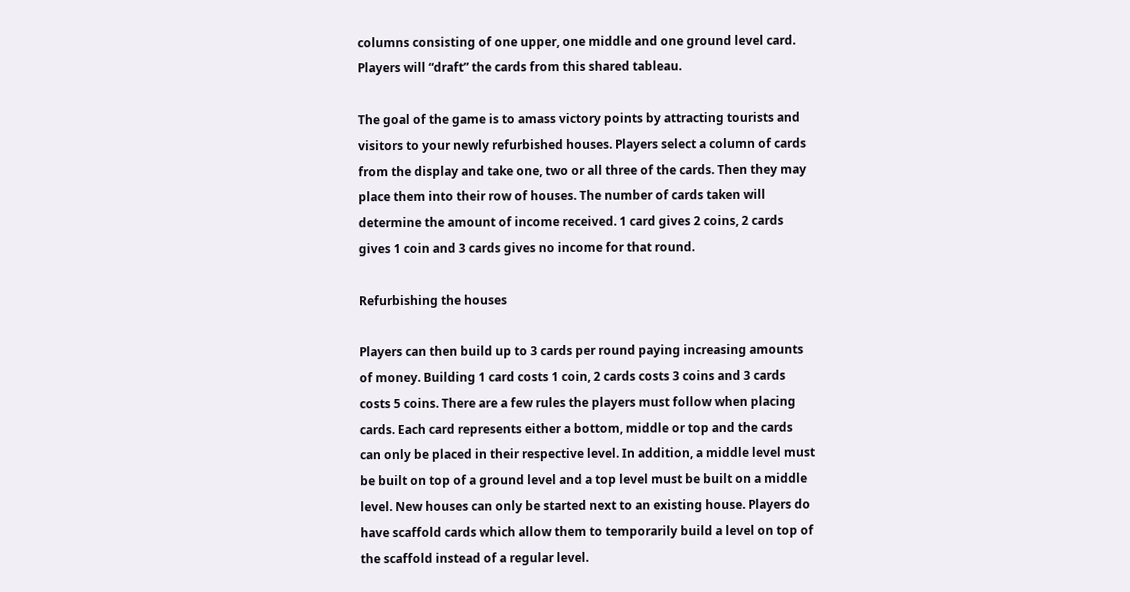columns consisting of one upper, one middle and one ground level card. Players will “draft” the cards from this shared tableau.

The goal of the game is to amass victory points by attracting tourists and visitors to your newly refurbished houses. Players select a column of cards from the display and take one, two or all three of the cards. Then they may place them into their row of houses. The number of cards taken will determine the amount of income received. 1 card gives 2 coins, 2 cards gives 1 coin and 3 cards gives no income for that round.

Refurbishing the houses

Players can then build up to 3 cards per round paying increasing amounts of money. Building 1 card costs 1 coin, 2 cards costs 3 coins and 3 cards costs 5 coins. There are a few rules the players must follow when placing cards. Each card represents either a bottom, middle or top and the cards can only be placed in their respective level. In addition, a middle level must be built on top of a ground level and a top level must be built on a middle level. New houses can only be started next to an existing house. Players do have scaffold cards which allow them to temporarily build a level on top of the scaffold instead of a regular level.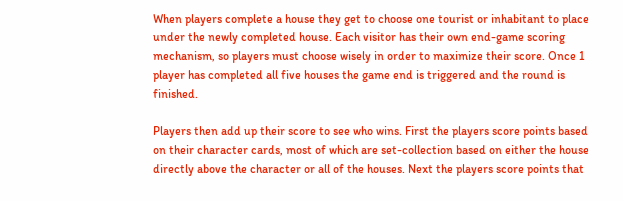When players complete a house they get to choose one tourist or inhabitant to place under the newly completed house. Each visitor has their own end-game scoring mechanism, so players must choose wisely in order to maximize their score. Once 1 player has completed all five houses the game end is triggered and the round is finished.

Players then add up their score to see who wins. First the players score points based on their character cards, most of which are set-collection based on either the house directly above the character or all of the houses. Next the players score points that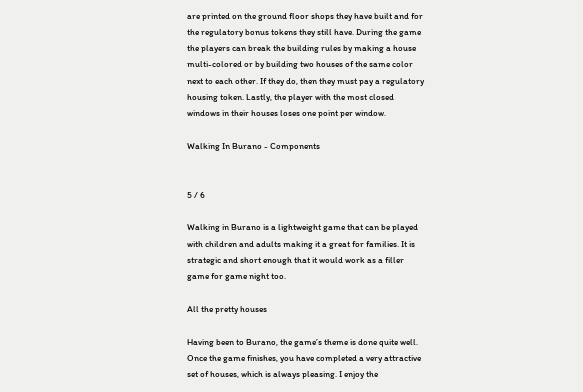are printed on the ground floor shops they have built and for the regulatory bonus tokens they still have. During the game the players can break the building rules by making a house multi-colored or by building two houses of the same color next to each other. If they do, then they must pay a regulatory housing token. Lastly, the player with the most closed windows in their houses loses one point per window.

Walking In Burano - Components


5 / 6

Walking in Burano is a lightweight game that can be played with children and adults making it a great for families. It is strategic and short enough that it would work as a filler game for game night too.

All the pretty houses

Having been to Burano, the game’s theme is done quite well. Once the game finishes, you have completed a very attractive set of houses, which is always pleasing. I enjoy the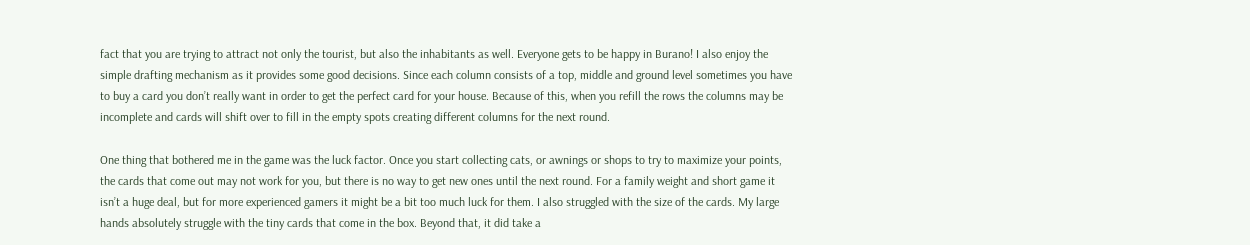fact that you are trying to attract not only the tourist, but also the inhabitants as well. Everyone gets to be happy in Burano! I also enjoy the simple drafting mechanism as it provides some good decisions. Since each column consists of a top, middle and ground level sometimes you have to buy a card you don’t really want in order to get the perfect card for your house. Because of this, when you refill the rows the columns may be incomplete and cards will shift over to fill in the empty spots creating different columns for the next round.

One thing that bothered me in the game was the luck factor. Once you start collecting cats, or awnings or shops to try to maximize your points, the cards that come out may not work for you, but there is no way to get new ones until the next round. For a family weight and short game it isn’t a huge deal, but for more experienced gamers it might be a bit too much luck for them. I also struggled with the size of the cards. My large hands absolutely struggle with the tiny cards that come in the box. Beyond that, it did take a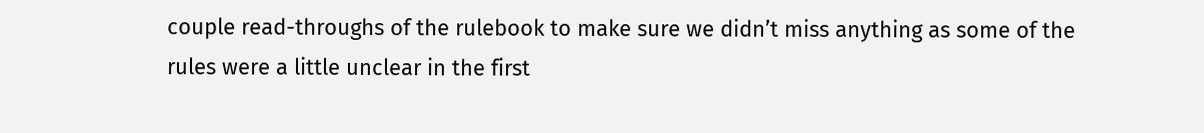couple read-throughs of the rulebook to make sure we didn’t miss anything as some of the rules were a little unclear in the first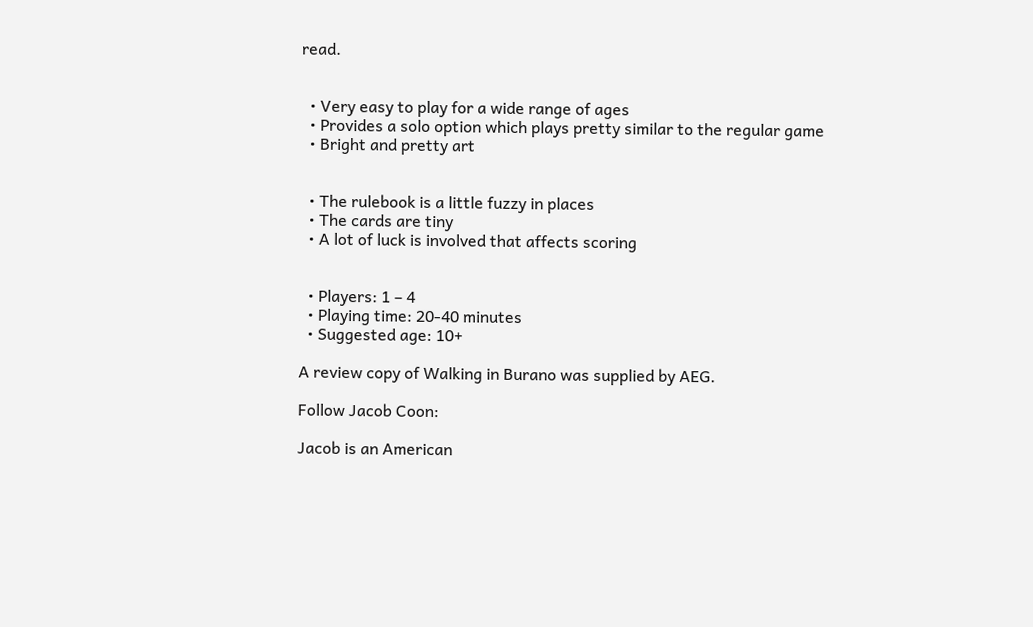read.


  • Very easy to play for a wide range of ages
  • Provides a solo option which plays pretty similar to the regular game
  • Bright and pretty art


  • The rulebook is a little fuzzy in places
  • The cards are tiny
  • A lot of luck is involved that affects scoring


  • Players: 1 – 4
  • Playing time: 20-40 minutes
  • Suggested age: 10+

A review copy of Walking in Burano was supplied by AEG.

Follow Jacob Coon:

Jacob is an American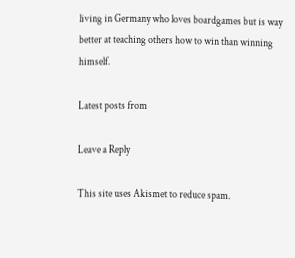living in Germany who loves boardgames but is way better at teaching others how to win than winning himself.

Latest posts from

Leave a Reply

This site uses Akismet to reduce spam.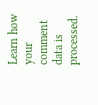Learn how your comment data is processed.